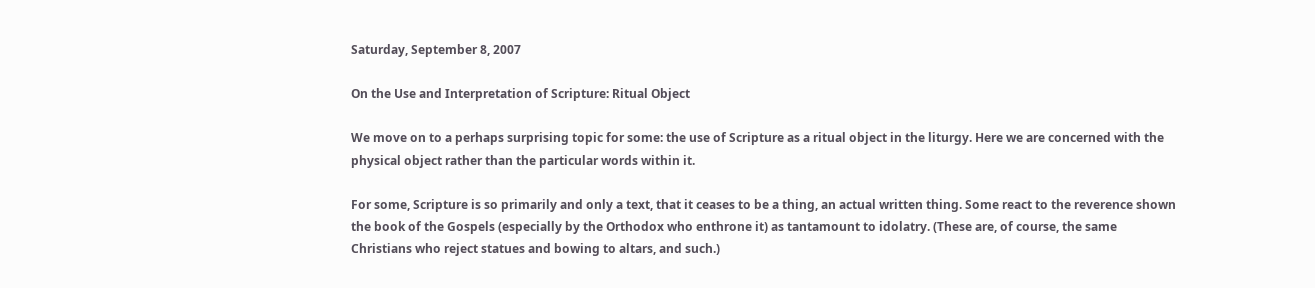Saturday, September 8, 2007

On the Use and Interpretation of Scripture: Ritual Object

We move on to a perhaps surprising topic for some: the use of Scripture as a ritual object in the liturgy. Here we are concerned with the physical object rather than the particular words within it.

For some, Scripture is so primarily and only a text, that it ceases to be a thing, an actual written thing. Some react to the reverence shown the book of the Gospels (especially by the Orthodox who enthrone it) as tantamount to idolatry. (These are, of course, the same Christians who reject statues and bowing to altars, and such.)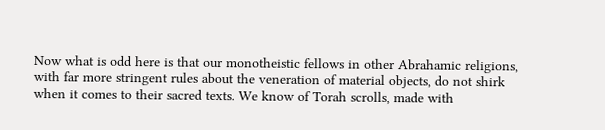Now what is odd here is that our monotheistic fellows in other Abrahamic religions, with far more stringent rules about the veneration of material objects, do not shirk when it comes to their sacred texts. We know of Torah scrolls, made with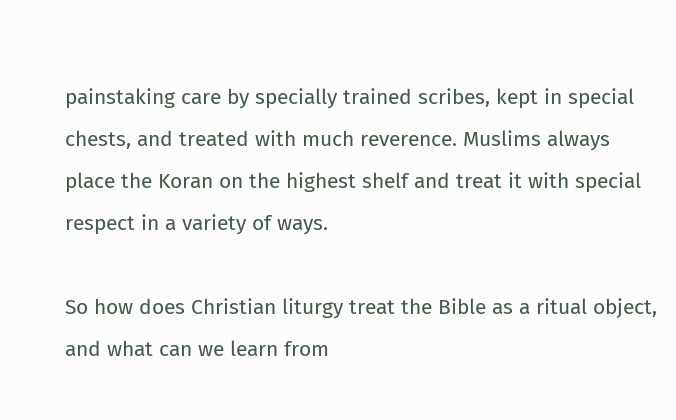painstaking care by specially trained scribes, kept in special chests, and treated with much reverence. Muslims always place the Koran on the highest shelf and treat it with special respect in a variety of ways.

So how does Christian liturgy treat the Bible as a ritual object, and what can we learn from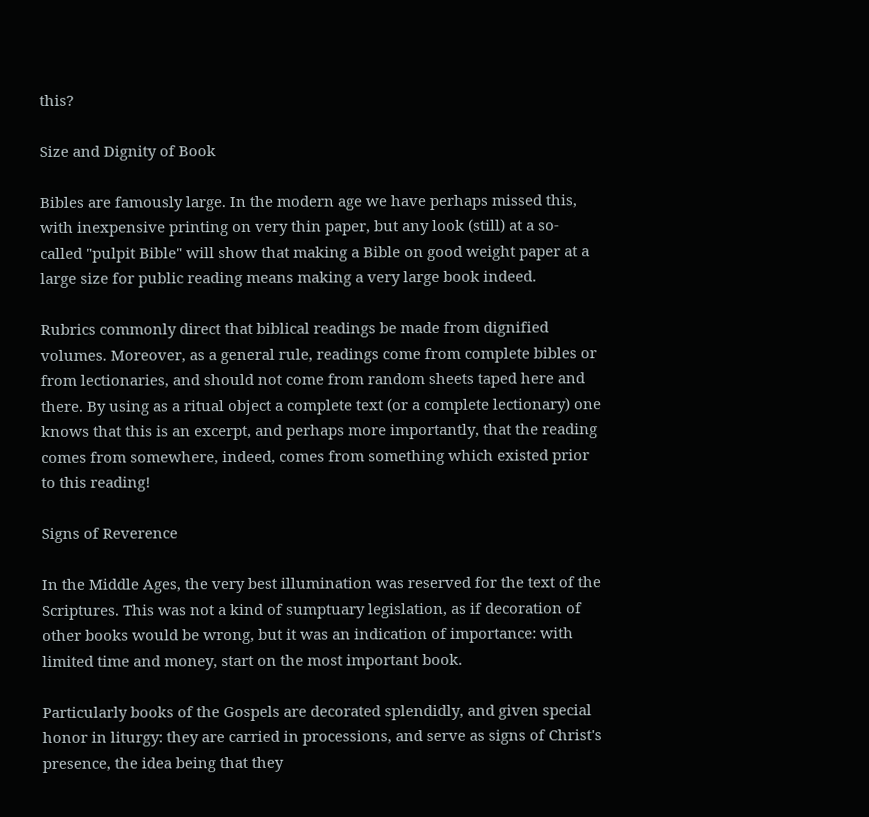this?

Size and Dignity of Book

Bibles are famously large. In the modern age we have perhaps missed this, with inexpensive printing on very thin paper, but any look (still) at a so-called "pulpit Bible" will show that making a Bible on good weight paper at a large size for public reading means making a very large book indeed.

Rubrics commonly direct that biblical readings be made from dignified volumes. Moreover, as a general rule, readings come from complete bibles or from lectionaries, and should not come from random sheets taped here and there. By using as a ritual object a complete text (or a complete lectionary) one knows that this is an excerpt, and perhaps more importantly, that the reading comes from somewhere, indeed, comes from something which existed prior to this reading!

Signs of Reverence

In the Middle Ages, the very best illumination was reserved for the text of the Scriptures. This was not a kind of sumptuary legislation, as if decoration of other books would be wrong, but it was an indication of importance: with limited time and money, start on the most important book.

Particularly books of the Gospels are decorated splendidly, and given special honor in liturgy: they are carried in processions, and serve as signs of Christ's presence, the idea being that they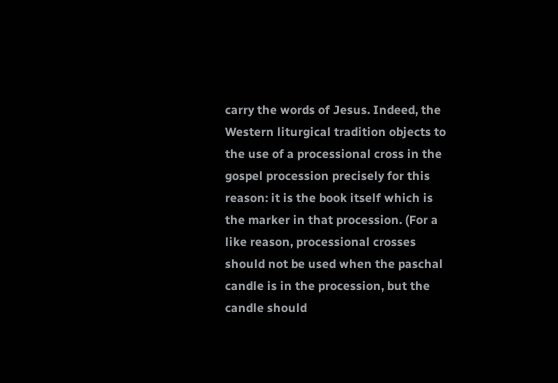carry the words of Jesus. Indeed, the Western liturgical tradition objects to the use of a processional cross in the gospel procession precisely for this reason: it is the book itself which is the marker in that procession. (For a like reason, processional crosses should not be used when the paschal candle is in the procession, but the candle should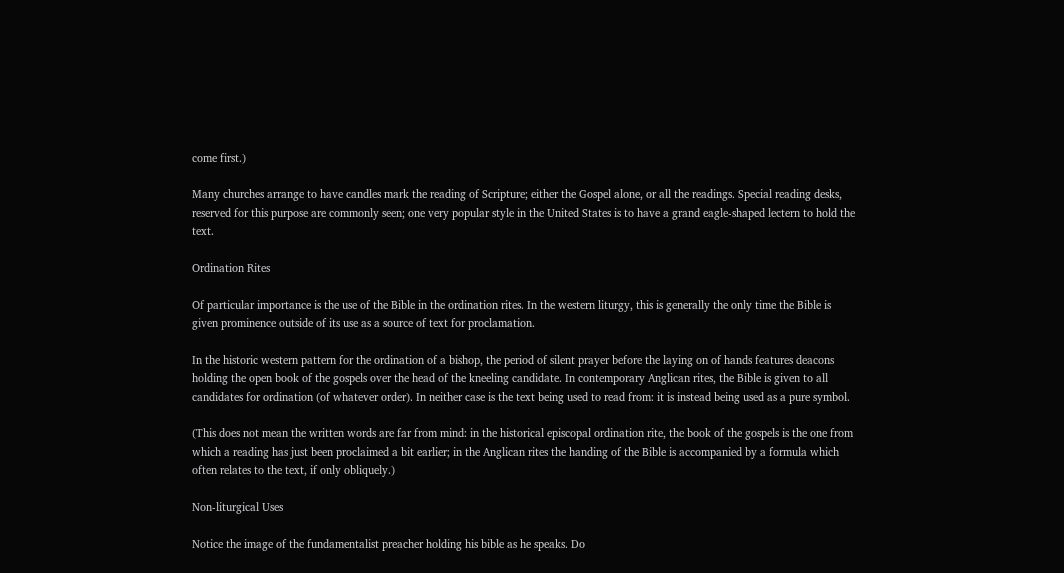come first.)

Many churches arrange to have candles mark the reading of Scripture; either the Gospel alone, or all the readings. Special reading desks, reserved for this purpose are commonly seen; one very popular style in the United States is to have a grand eagle-shaped lectern to hold the text.

Ordination Rites

Of particular importance is the use of the Bible in the ordination rites. In the western liturgy, this is generally the only time the Bible is given prominence outside of its use as a source of text for proclamation.

In the historic western pattern for the ordination of a bishop, the period of silent prayer before the laying on of hands features deacons holding the open book of the gospels over the head of the kneeling candidate. In contemporary Anglican rites, the Bible is given to all candidates for ordination (of whatever order). In neither case is the text being used to read from: it is instead being used as a pure symbol.

(This does not mean the written words are far from mind: in the historical episcopal ordination rite, the book of the gospels is the one from which a reading has just been proclaimed a bit earlier; in the Anglican rites the handing of the Bible is accompanied by a formula which often relates to the text, if only obliquely.)

Non-liturgical Uses

Notice the image of the fundamentalist preacher holding his bible as he speaks. Do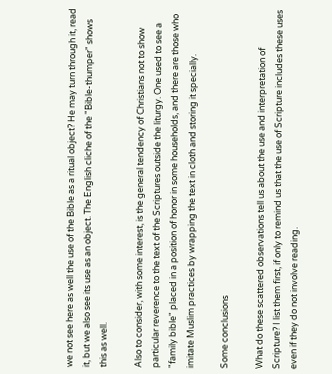we not see here as well the use of the Bible as a ritual object? He may turn through it, read it, but we also see its use as an object. The English cliche of the "Bible-thumper" shows this as well.

Also to consider, with some interest, is the general tendency of Christians not to show particular reverence to the text of the Scriptures outside the liturgy. One used to see a "family bible" placed in a position of honor in some households, and there are those who imitate Muslim practices by wrapping the text in cloth and storing it specially.

Some conclusions

What do these scattered observations tell us about the use and interpretation of Scripture? I list them first, if only to remind us that the use of Scripture includes these uses even if they do not involve reading.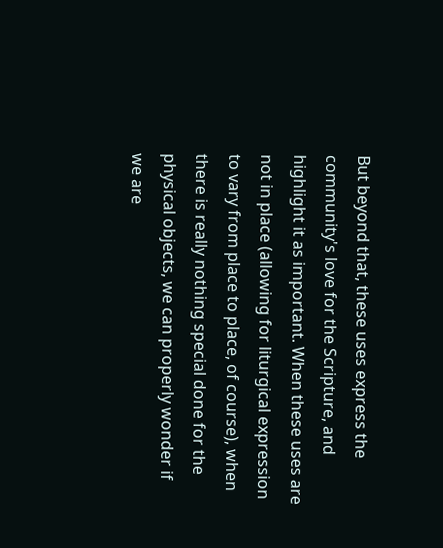But beyond that, these uses express the community's love for the Scripture, and highlight it as important. When these uses are not in place (allowing for liturgical expression to vary from place to place, of course), when there is really nothing special done for the physical objects, we can properly wonder if we are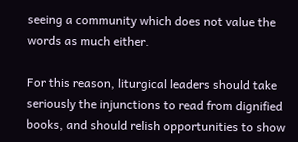seeing a community which does not value the words as much either.

For this reason, liturgical leaders should take seriously the injunctions to read from dignified books, and should relish opportunities to show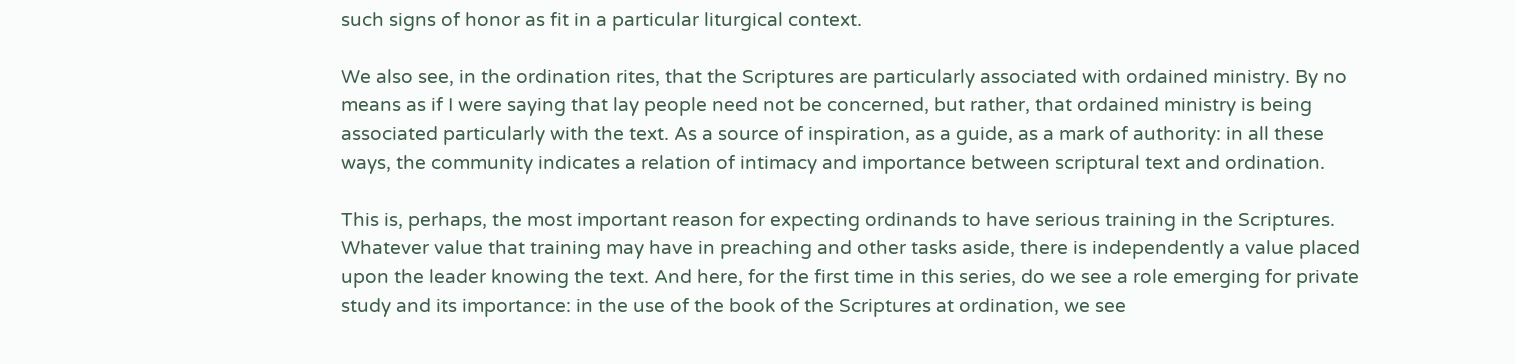such signs of honor as fit in a particular liturgical context.

We also see, in the ordination rites, that the Scriptures are particularly associated with ordained ministry. By no means as if I were saying that lay people need not be concerned, but rather, that ordained ministry is being associated particularly with the text. As a source of inspiration, as a guide, as a mark of authority: in all these ways, the community indicates a relation of intimacy and importance between scriptural text and ordination.

This is, perhaps, the most important reason for expecting ordinands to have serious training in the Scriptures. Whatever value that training may have in preaching and other tasks aside, there is independently a value placed upon the leader knowing the text. And here, for the first time in this series, do we see a role emerging for private study and its importance: in the use of the book of the Scriptures at ordination, we see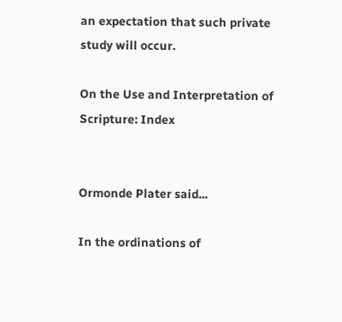an expectation that such private study will occur.

On the Use and Interpretation of Scripture: Index


Ormonde Plater said...

In the ordinations of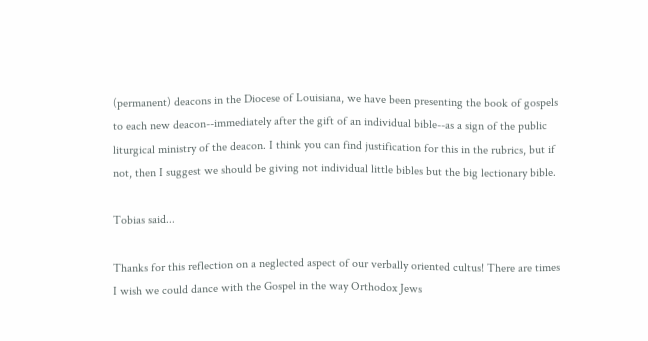(permanent) deacons in the Diocese of Louisiana, we have been presenting the book of gospels to each new deacon--immediately after the gift of an individual bible--as a sign of the public liturgical ministry of the deacon. I think you can find justification for this in the rubrics, but if not, then I suggest we should be giving not individual little bibles but the big lectionary bible.

Tobias said...

Thanks for this reflection on a neglected aspect of our verbally oriented cultus! There are times I wish we could dance with the Gospel in the way Orthodox Jews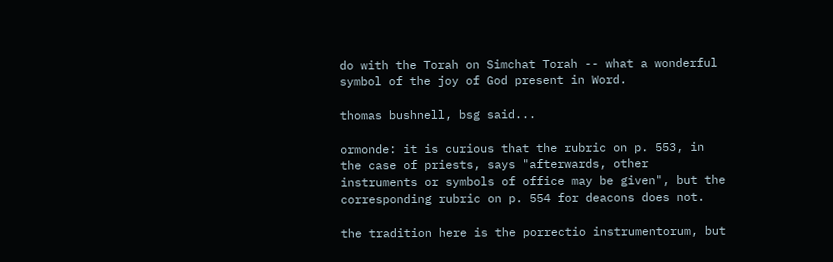do with the Torah on Simchat Torah -- what a wonderful symbol of the joy of God present in Word.

thomas bushnell, bsg said...

ormonde: it is curious that the rubric on p. 553, in the case of priests, says "afterwards, other instruments or symbols of office may be given", but the corresponding rubric on p. 554 for deacons does not.

the tradition here is the porrectio instrumentorum, but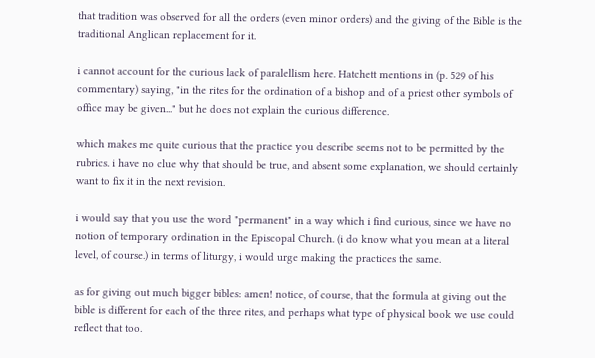that tradition was observed for all the orders (even minor orders) and the giving of the Bible is the traditional Anglican replacement for it.

i cannot account for the curious lack of paralellism here. Hatchett mentions in (p. 529 of his commentary) saying, "in the rites for the ordination of a bishop and of a priest other symbols of office may be given..." but he does not explain the curious difference.

which makes me quite curious that the practice you describe seems not to be permitted by the rubrics. i have no clue why that should be true, and absent some explanation, we should certainly want to fix it in the next revision.

i would say that you use the word "permanent" in a way which i find curious, since we have no notion of temporary ordination in the Episcopal Church. (i do know what you mean at a literal level, of course.) in terms of liturgy, i would urge making the practices the same.

as for giving out much bigger bibles: amen! notice, of course, that the formula at giving out the bible is different for each of the three rites, and perhaps what type of physical book we use could reflect that too.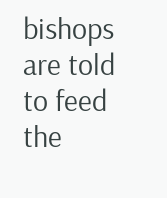bishops are told to feed the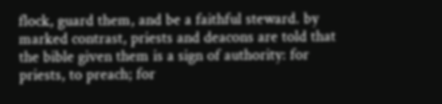flock, guard them, and be a faithful steward. by marked contrast, priests and deacons are told that the bible given them is a sign of authority: for priests, to preach; for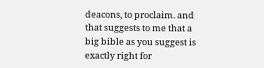deacons, to proclaim. and that suggests to me that a big bible as you suggest is exactly right for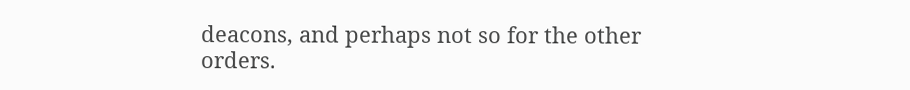deacons, and perhaps not so for the other orders.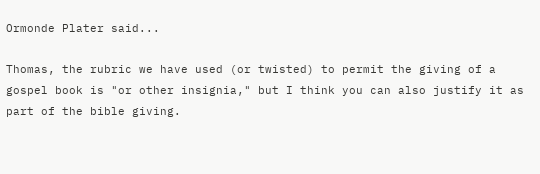Ormonde Plater said...

Thomas, the rubric we have used (or twisted) to permit the giving of a gospel book is "or other insignia," but I think you can also justify it as part of the bible giving.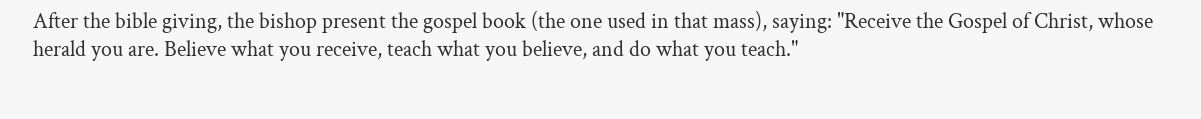After the bible giving, the bishop present the gospel book (the one used in that mass), saying: "Receive the Gospel of Christ, whose herald you are. Believe what you receive, teach what you believe, and do what you teach."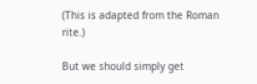(This is adapted from the Roman rite.)

But we should simply get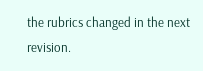the rubrics changed in the next revision.